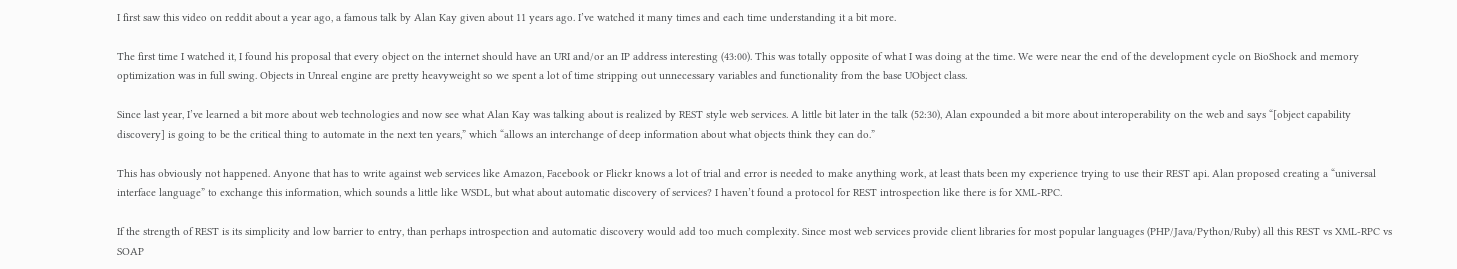I first saw this video on reddit about a year ago, a famous talk by Alan Kay given about 11 years ago. I’ve watched it many times and each time understanding it a bit more.

The first time I watched it, I found his proposal that every object on the internet should have an URI and/or an IP address interesting (43:00). This was totally opposite of what I was doing at the time. We were near the end of the development cycle on BioShock and memory optimization was in full swing. Objects in Unreal engine are pretty heavyweight so we spent a lot of time stripping out unnecessary variables and functionality from the base UObject class.

Since last year, I’ve learned a bit more about web technologies and now see what Alan Kay was talking about is realized by REST style web services. A little bit later in the talk (52:30), Alan expounded a bit more about interoperability on the web and says “[object capability discovery] is going to be the critical thing to automate in the next ten years,” which “allows an interchange of deep information about what objects think they can do.”

This has obviously not happened. Anyone that has to write against web services like Amazon, Facebook or Flickr knows a lot of trial and error is needed to make anything work, at least thats been my experience trying to use their REST api. Alan proposed creating a “universal interface language” to exchange this information, which sounds a little like WSDL, but what about automatic discovery of services? I haven’t found a protocol for REST introspection like there is for XML-RPC.

If the strength of REST is its simplicity and low barrier to entry, than perhaps introspection and automatic discovery would add too much complexity. Since most web services provide client libraries for most popular languages (PHP/Java/Python/Ruby) all this REST vs XML-RPC vs SOAP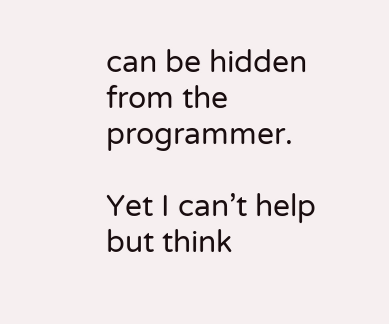can be hidden from the programmer.

Yet I can’t help but think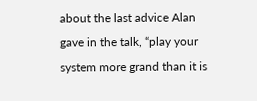about the last advice Alan gave in the talk, “play your system more grand than it is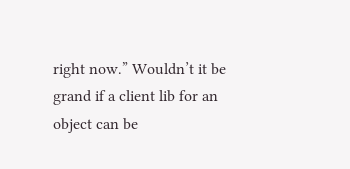right now.” Wouldn’t it be grand if a client lib for an object can be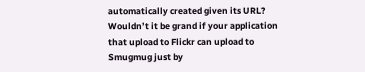automatically created given its URL? Wouldn’t it be grand if your application that upload to Flickr can upload to Smugmug just by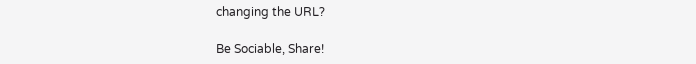changing the URL?

Be Sociable, Share!